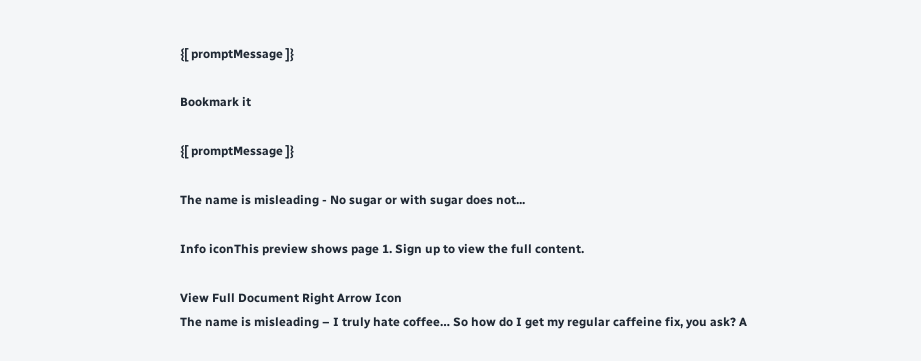{[ promptMessage ]}

Bookmark it

{[ promptMessage ]}

The name is misleading - No sugar or with sugar does not...

Info iconThis preview shows page 1. Sign up to view the full content.

View Full Document Right Arrow Icon
The name is misleading – I truly hate coffee… So how do I get my regular caffeine fix, you ask? A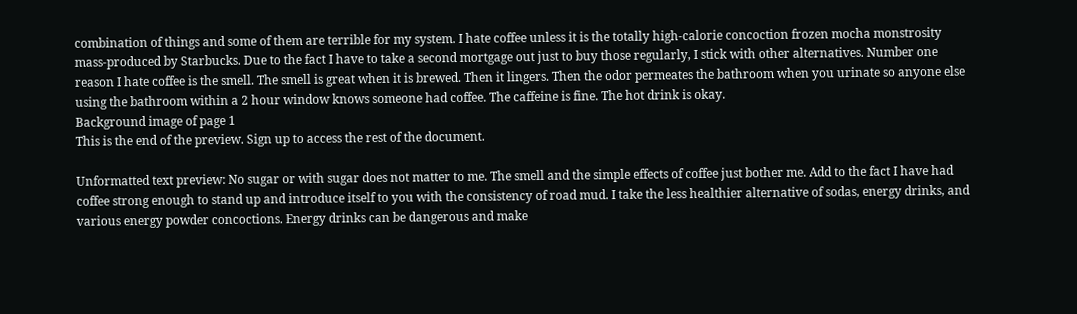combination of things and some of them are terrible for my system. I hate coffee unless it is the totally high-calorie concoction frozen mocha monstrosity mass-produced by Starbucks. Due to the fact I have to take a second mortgage out just to buy those regularly, I stick with other alternatives. Number one reason I hate coffee is the smell. The smell is great when it is brewed. Then it lingers. Then the odor permeates the bathroom when you urinate so anyone else using the bathroom within a 2 hour window knows someone had coffee. The caffeine is fine. The hot drink is okay.
Background image of page 1
This is the end of the preview. Sign up to access the rest of the document.

Unformatted text preview: No sugar or with sugar does not matter to me. The smell and the simple effects of coffee just bother me. Add to the fact I have had coffee strong enough to stand up and introduce itself to you with the consistency of road mud. I take the less healthier alternative of sodas, energy drinks, and various energy powder concoctions. Energy drinks can be dangerous and make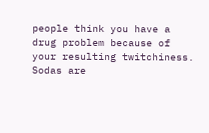people think you have a drug problem because of your resulting twitchiness. Sodas are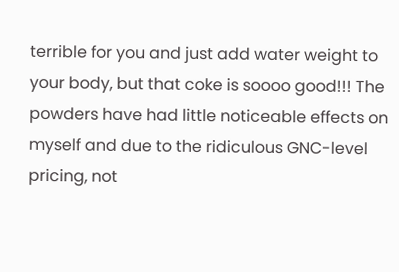terrible for you and just add water weight to your body, but that coke is soooo good!!! The powders have had little noticeable effects on myself and due to the ridiculous GNC-level pricing, not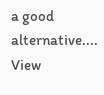a good alternative....
View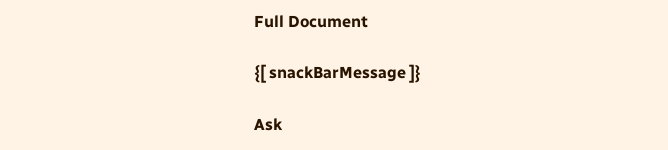Full Document

{[ snackBarMessage ]}

Ask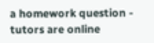a homework question - tutors are online